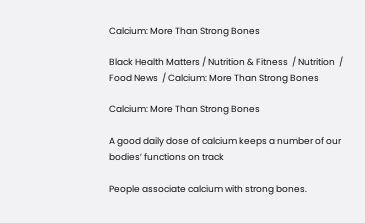Calcium: More Than Strong Bones

Black Health Matters / Nutrition & Fitness  / Nutrition  / Food News  / Calcium: More Than Strong Bones

Calcium: More Than Strong Bones

A good daily dose of calcium keeps a number of our bodies’ functions on track

People associate calcium with strong bones.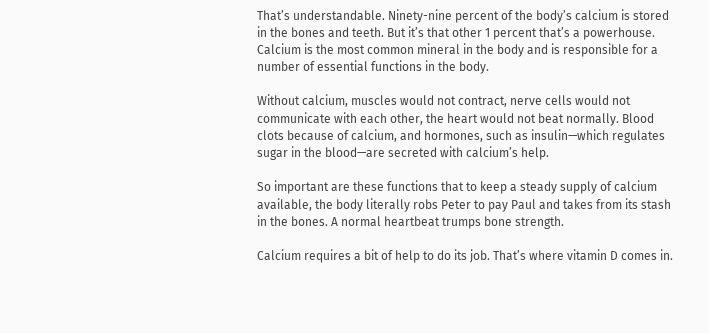That’s understandable. Ninety-nine percent of the body’s calcium is stored in the bones and teeth. But it’s that other 1 percent that’s a powerhouse. Calcium is the most common mineral in the body and is responsible for a number of essential functions in the body.

Without calcium, muscles would not contract, nerve cells would not communicate with each other, the heart would not beat normally. Blood clots because of calcium, and hormones, such as insulin—which regulates sugar in the blood—are secreted with calcium’s help.

So important are these functions that to keep a steady supply of calcium available, the body literally robs Peter to pay Paul and takes from its stash in the bones. A normal heartbeat trumps bone strength.

Calcium requires a bit of help to do its job. That’s where vitamin D comes in.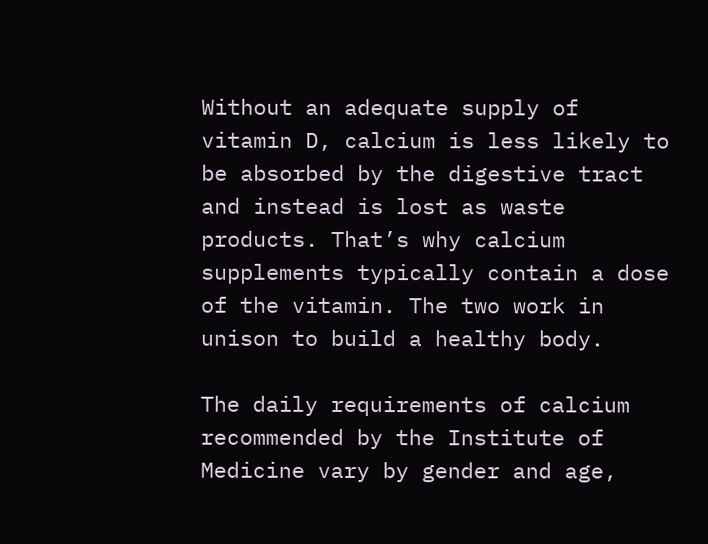Without an adequate supply of vitamin D, calcium is less likely to be absorbed by the digestive tract and instead is lost as waste products. That’s why calcium supplements typically contain a dose of the vitamin. The two work in unison to build a healthy body.

The daily requirements of calcium recommended by the Institute of Medicine vary by gender and age,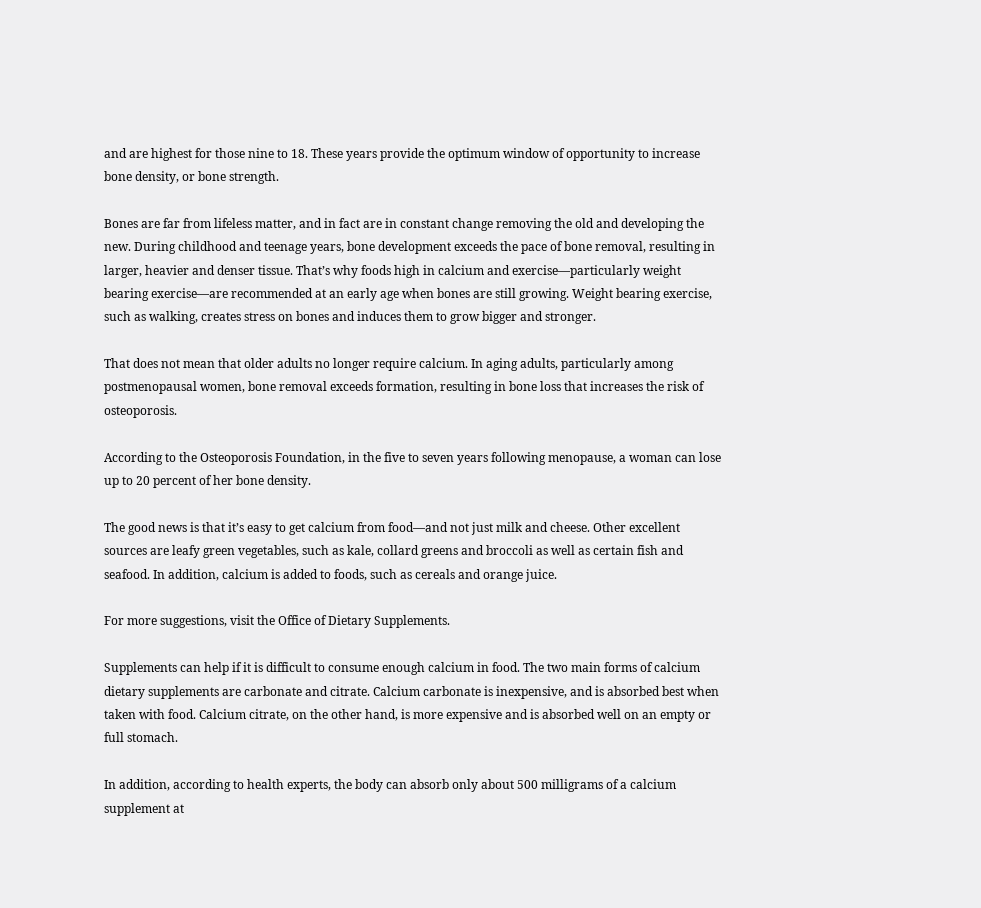and are highest for those nine to 18. These years provide the optimum window of opportunity to increase bone density, or bone strength.

Bones are far from lifeless matter, and in fact are in constant change removing the old and developing the new. During childhood and teenage years, bone development exceeds the pace of bone removal, resulting in larger, heavier and denser tissue. That’s why foods high in calcium and exercise—particularly weight bearing exercise—are recommended at an early age when bones are still growing. Weight bearing exercise, such as walking, creates stress on bones and induces them to grow bigger and stronger.

That does not mean that older adults no longer require calcium. In aging adults, particularly among postmenopausal women, bone removal exceeds formation, resulting in bone loss that increases the risk of osteoporosis.

According to the Osteoporosis Foundation, in the five to seven years following menopause, a woman can lose up to 20 percent of her bone density.

The good news is that it’s easy to get calcium from food—and not just milk and cheese. Other excellent sources are leafy green vegetables, such as kale, collard greens and broccoli as well as certain fish and seafood. In addition, calcium is added to foods, such as cereals and orange juice.

For more suggestions, visit the Office of Dietary Supplements.

Supplements can help if it is difficult to consume enough calcium in food. The two main forms of calcium dietary supplements are carbonate and citrate. Calcium carbonate is inexpensive, and is absorbed best when taken with food. Calcium citrate, on the other hand, is more expensive and is absorbed well on an empty or full stomach.

In addition, according to health experts, the body can absorb only about 500 milligrams of a calcium supplement at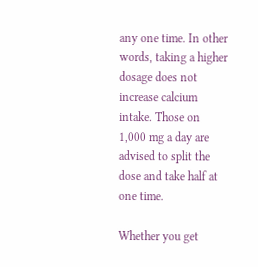any one time. In other words, taking a higher dosage does not increase calcium intake. Those on 1,000 mg a day are advised to split the dose and take half at one time.

Whether you get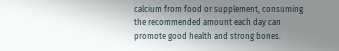calcium from food or supplement, consuming the recommended amount each day can promote good health and strong bones.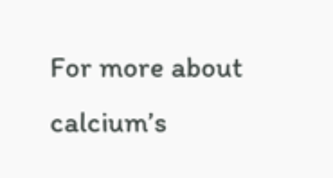For more about calcium’s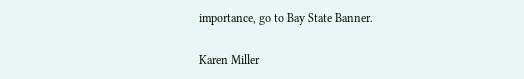importance, go to Bay State Banner.

Karen Miller